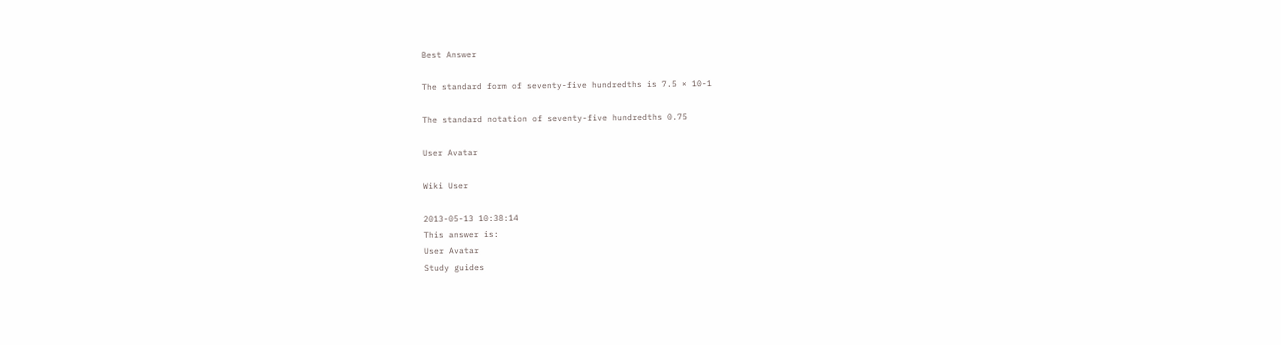Best Answer

The standard form of seventy-five hundredths is 7.5 × 10-1

The standard notation of seventy-five hundredths 0.75

User Avatar

Wiki User

2013-05-13 10:38:14
This answer is:
User Avatar
Study guides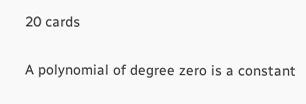20 cards

A polynomial of degree zero is a constant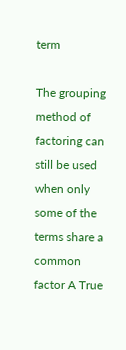term

The grouping method of factoring can still be used when only some of the terms share a common factor A True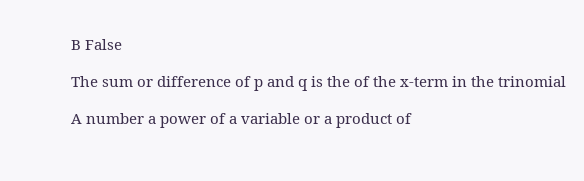B False

The sum or difference of p and q is the of the x-term in the trinomial

A number a power of a variable or a product of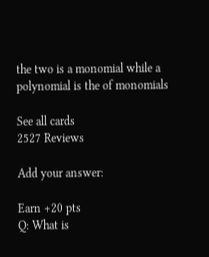the two is a monomial while a polynomial is the of monomials

See all cards
2527 Reviews

Add your answer:

Earn +20 pts
Q: What is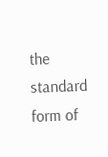the standard form of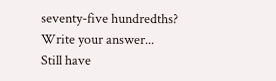seventy-five hundredths?
Write your answer...
Still have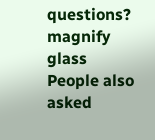questions?
magnify glass
People also asked